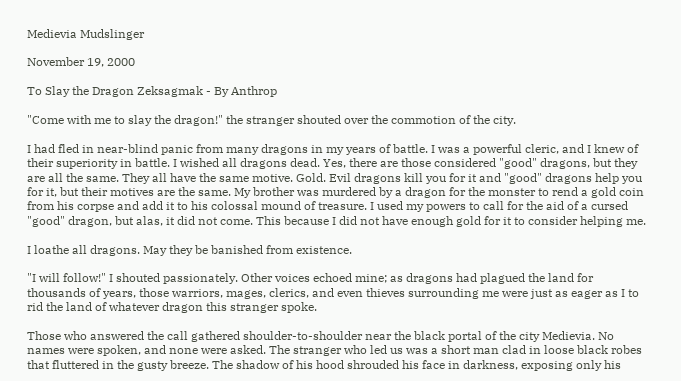Medievia Mudslinger

November 19, 2000

To Slay the Dragon Zeksagmak - By Anthrop

"Come with me to slay the dragon!" the stranger shouted over the commotion of the city.

I had fled in near-blind panic from many dragons in my years of battle. I was a powerful cleric, and I knew of their superiority in battle. I wished all dragons dead. Yes, there are those considered "good" dragons, but they are all the same. They all have the same motive. Gold. Evil dragons kill you for it and "good" dragons help you for it, but their motives are the same. My brother was murdered by a dragon for the monster to rend a gold coin from his corpse and add it to his colossal mound of treasure. I used my powers to call for the aid of a cursed "good" dragon, but alas, it did not come. This because I did not have enough gold for it to consider helping me.

I loathe all dragons. May they be banished from existence.

"I will follow!" I shouted passionately. Other voices echoed mine; as dragons had plagued the land for thousands of years, those warriors, mages, clerics, and even thieves surrounding me were just as eager as I to rid the land of whatever dragon this stranger spoke.

Those who answered the call gathered shoulder-to-shoulder near the black portal of the city Medievia. No names were spoken, and none were asked. The stranger who led us was a short man clad in loose black robes that fluttered in the gusty breeze. The shadow of his hood shrouded his face in darkness, exposing only his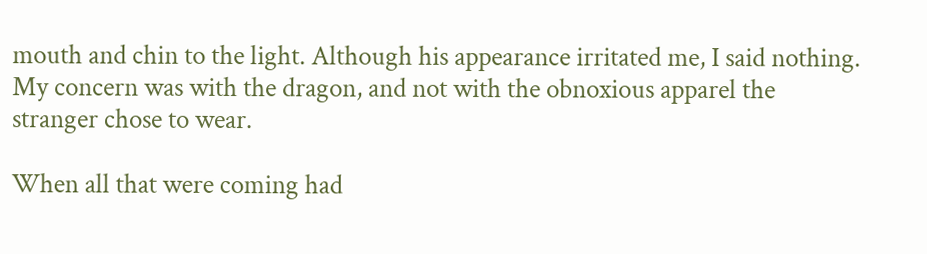mouth and chin to the light. Although his appearance irritated me, I said nothing. My concern was with the dragon, and not with the obnoxious apparel the stranger chose to wear.

When all that were coming had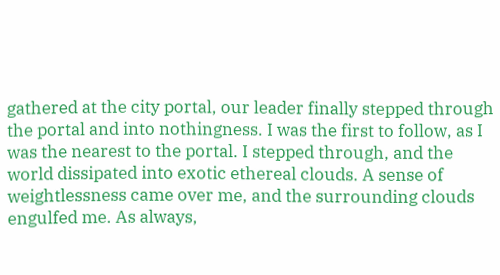gathered at the city portal, our leader finally stepped through the portal and into nothingness. I was the first to follow, as I was the nearest to the portal. I stepped through, and the world dissipated into exotic ethereal clouds. A sense of weightlessness came over me, and the surrounding clouds engulfed me. As always,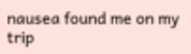nausea found me on my trip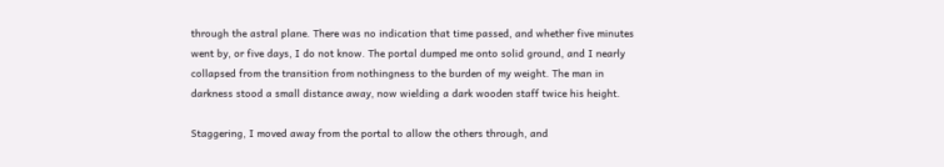through the astral plane. There was no indication that time passed, and whether five minutes went by, or five days, I do not know. The portal dumped me onto solid ground, and I nearly collapsed from the transition from nothingness to the burden of my weight. The man in darkness stood a small distance away, now wielding a dark wooden staff twice his height.

Staggering, I moved away from the portal to allow the others through, and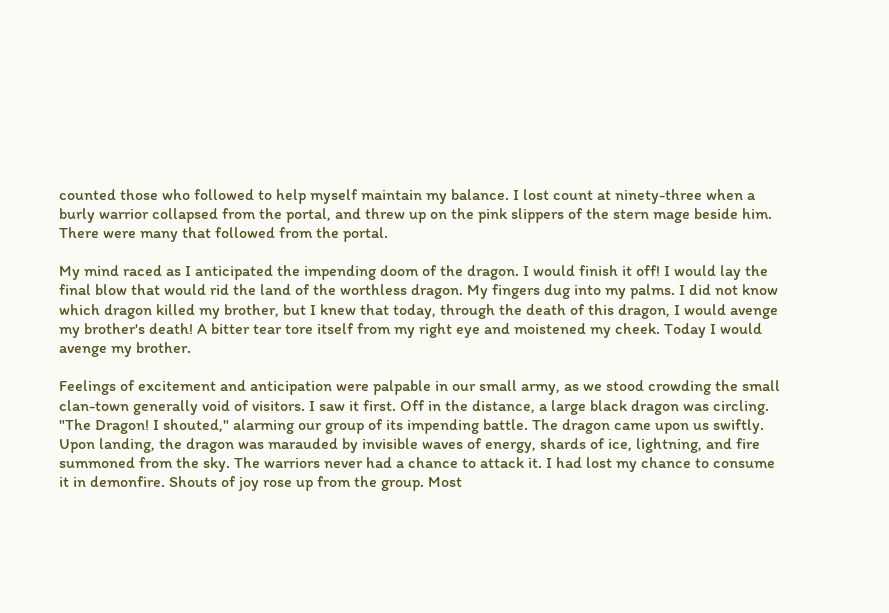counted those who followed to help myself maintain my balance. I lost count at ninety-three when a burly warrior collapsed from the portal, and threw up on the pink slippers of the stern mage beside him. There were many that followed from the portal.

My mind raced as I anticipated the impending doom of the dragon. I would finish it off! I would lay the final blow that would rid the land of the worthless dragon. My fingers dug into my palms. I did not know which dragon killed my brother, but I knew that today, through the death of this dragon, I would avenge my brother's death! A bitter tear tore itself from my right eye and moistened my cheek. Today I would avenge my brother.

Feelings of excitement and anticipation were palpable in our small army, as we stood crowding the small clan-town generally void of visitors. I saw it first. Off in the distance, a large black dragon was circling. "The Dragon! I shouted," alarming our group of its impending battle. The dragon came upon us swiftly. Upon landing, the dragon was marauded by invisible waves of energy, shards of ice, lightning, and fire summoned from the sky. The warriors never had a chance to attack it. I had lost my chance to consume it in demonfire. Shouts of joy rose up from the group. Most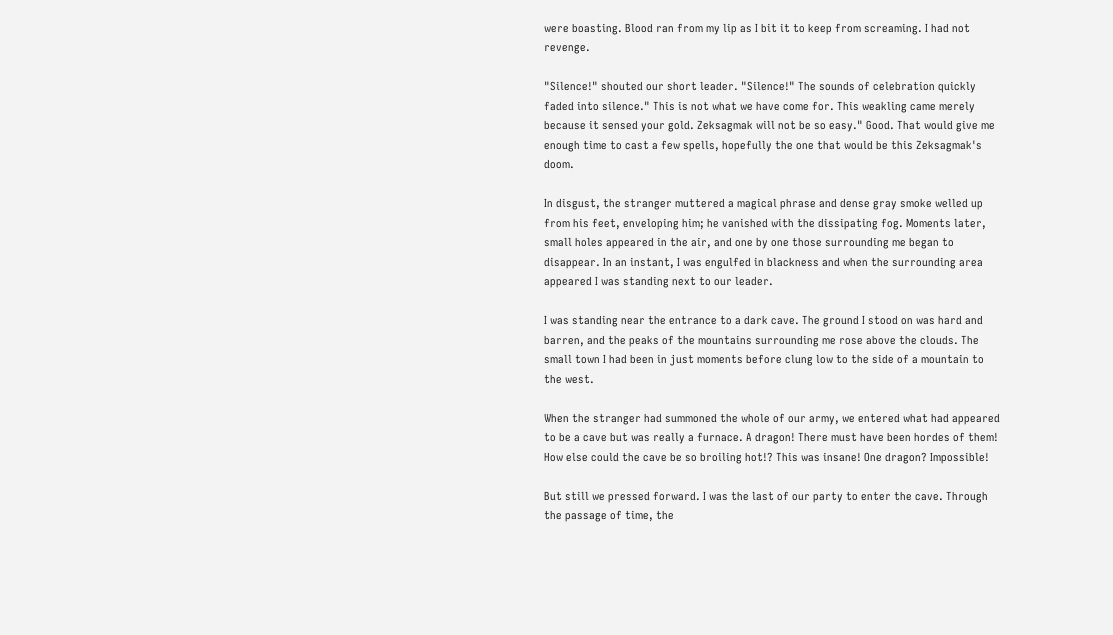were boasting. Blood ran from my lip as I bit it to keep from screaming. I had not revenge.

"Silence!" shouted our short leader. "Silence!" The sounds of celebration quickly faded into silence." This is not what we have come for. This weakling came merely because it sensed your gold. Zeksagmak will not be so easy." Good. That would give me enough time to cast a few spells, hopefully the one that would be this Zeksagmak's doom.

In disgust, the stranger muttered a magical phrase and dense gray smoke welled up from his feet, enveloping him; he vanished with the dissipating fog. Moments later, small holes appeared in the air, and one by one those surrounding me began to disappear. In an instant, I was engulfed in blackness and when the surrounding area appeared I was standing next to our leader.

I was standing near the entrance to a dark cave. The ground I stood on was hard and barren, and the peaks of the mountains surrounding me rose above the clouds. The small town I had been in just moments before clung low to the side of a mountain to the west.

When the stranger had summoned the whole of our army, we entered what had appeared to be a cave but was really a furnace. A dragon! There must have been hordes of them! How else could the cave be so broiling hot!? This was insane! One dragon? Impossible!

But still we pressed forward. I was the last of our party to enter the cave. Through the passage of time, the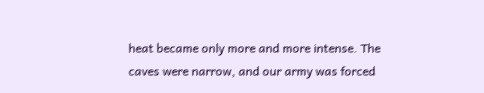heat became only more and more intense. The caves were narrow, and our army was forced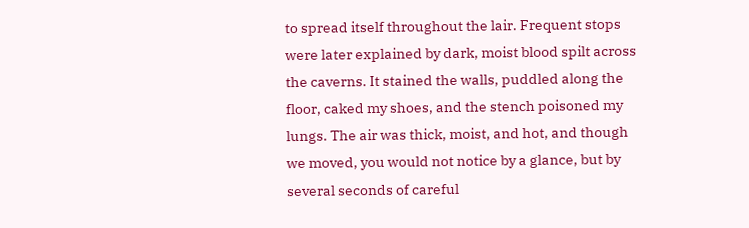to spread itself throughout the lair. Frequent stops were later explained by dark, moist blood spilt across the caverns. It stained the walls, puddled along the floor, caked my shoes, and the stench poisoned my lungs. The air was thick, moist, and hot, and though we moved, you would not notice by a glance, but by several seconds of careful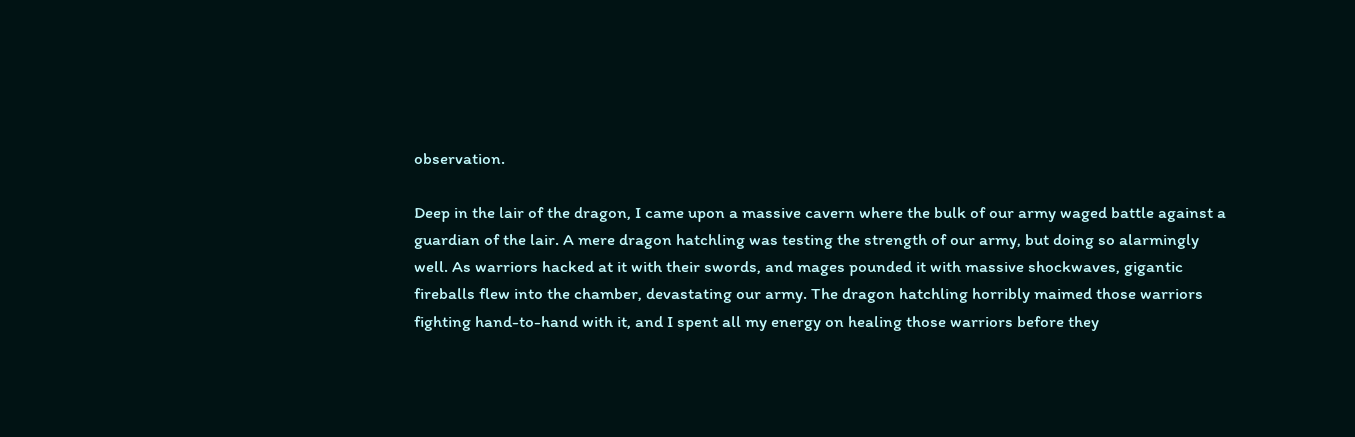observation.

Deep in the lair of the dragon, I came upon a massive cavern where the bulk of our army waged battle against a guardian of the lair. A mere dragon hatchling was testing the strength of our army, but doing so alarmingly well. As warriors hacked at it with their swords, and mages pounded it with massive shockwaves, gigantic fireballs flew into the chamber, devastating our army. The dragon hatchling horribly maimed those warriors fighting hand-to-hand with it, and I spent all my energy on healing those warriors before they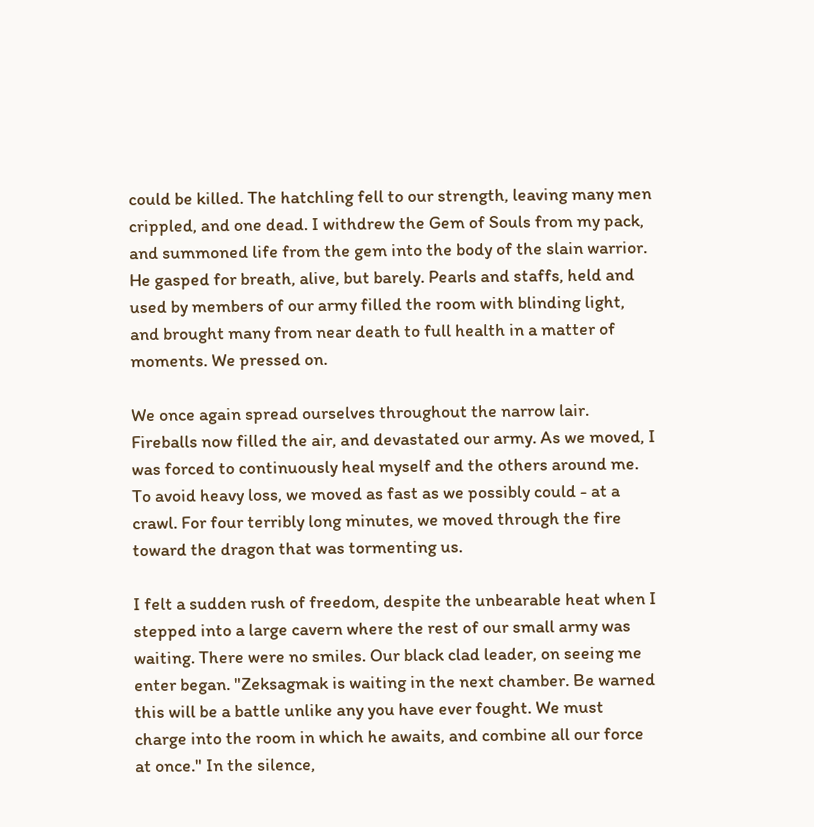could be killed. The hatchling fell to our strength, leaving many men crippled, and one dead. I withdrew the Gem of Souls from my pack, and summoned life from the gem into the body of the slain warrior. He gasped for breath, alive, but barely. Pearls and staffs, held and used by members of our army filled the room with blinding light, and brought many from near death to full health in a matter of moments. We pressed on.

We once again spread ourselves throughout the narrow lair. Fireballs now filled the air, and devastated our army. As we moved, I was forced to continuously heal myself and the others around me. To avoid heavy loss, we moved as fast as we possibly could - at a crawl. For four terribly long minutes, we moved through the fire toward the dragon that was tormenting us.

I felt a sudden rush of freedom, despite the unbearable heat when I stepped into a large cavern where the rest of our small army was waiting. There were no smiles. Our black clad leader, on seeing me enter began. "Zeksagmak is waiting in the next chamber. Be warned this will be a battle unlike any you have ever fought. We must charge into the room in which he awaits, and combine all our force at once." In the silence,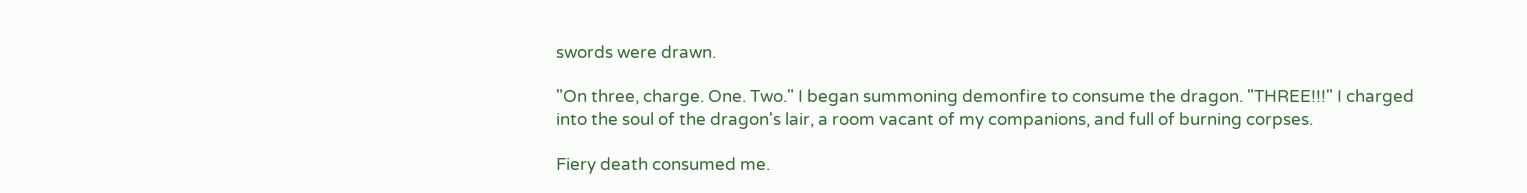swords were drawn.

"On three, charge. One. Two." I began summoning demonfire to consume the dragon. "THREE!!!" I charged into the soul of the dragon's lair, a room vacant of my companions, and full of burning corpses.

Fiery death consumed me.